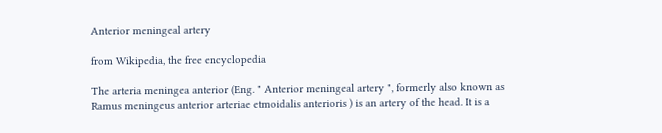Anterior meningeal artery

from Wikipedia, the free encyclopedia

The arteria meningea anterior (Eng. " Anterior meningeal artery ", formerly also known as Ramus meningeus anterior arteriae etmoidalis anterioris ) is an artery of the head. It is a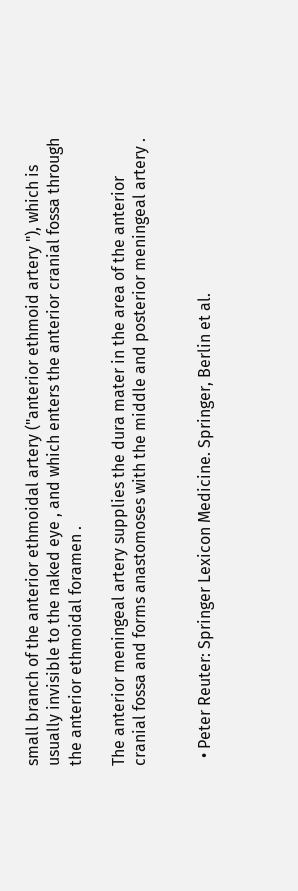small branch of the anterior ethmoidal artery ("anterior ethmoid artery "), which is usually invisible to the naked eye , and which enters the anterior cranial fossa through the anterior ethmoidal foramen .

The anterior meningeal artery supplies the dura mater in the area of the anterior cranial fossa and forms anastomoses with the middle and posterior meningeal artery .


  • Peter Reuter: Springer Lexicon Medicine. Springer, Berlin et al.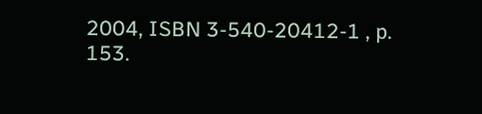2004, ISBN 3-540-20412-1 , p. 153.